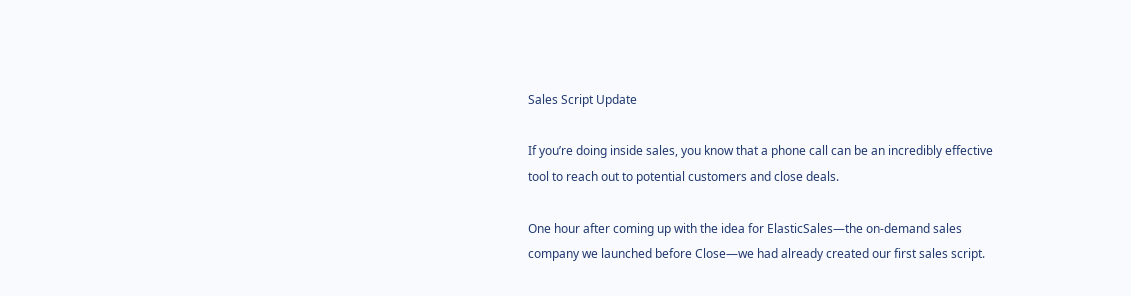Sales Script Update

If you’re doing inside sales, you know that a phone call can be an incredibly effective tool to reach out to potential customers and close deals.

One hour after coming up with the idea for ElasticSales—the on-demand sales company we launched before Close—we had already created our first sales script.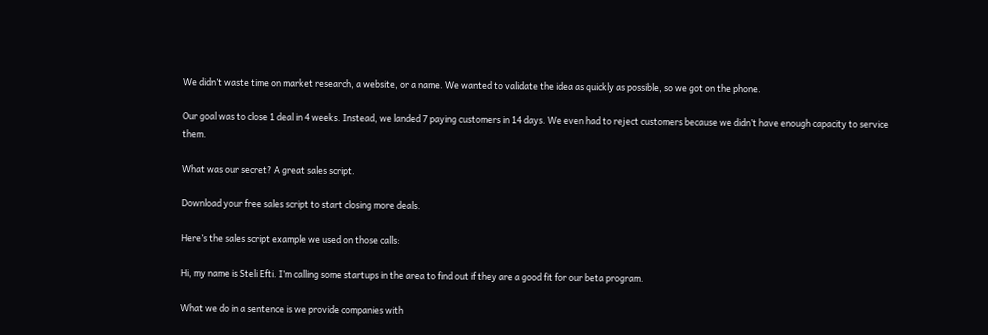We didn’t waste time on market research, a website, or a name. We wanted to validate the idea as quickly as possible, so we got on the phone.

Our goal was to close 1 deal in 4 weeks. Instead, we landed 7 paying customers in 14 days. We even had to reject customers because we didn’t have enough capacity to service them.

What was our secret? A great sales script.

Download your free sales script to start closing more deals.

Here’s the sales script example we used on those calls:

Hi, my name is Steli Efti. I’m calling some startups in the area to find out if they are a good fit for our beta program.

What we do in a sentence is we provide companies with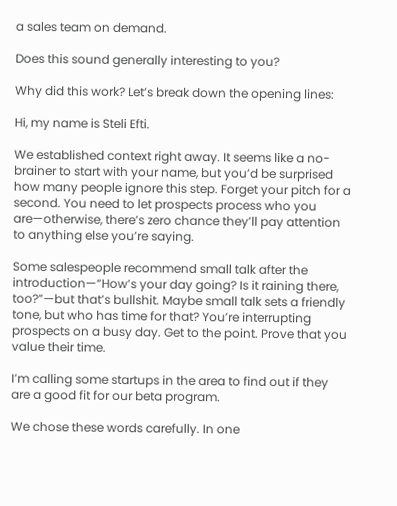a sales team on demand.

Does this sound generally interesting to you?

Why did this work? Let’s break down the opening lines:

Hi, my name is Steli Efti.

We established context right away. It seems like a no-brainer to start with your name, but you’d be surprised how many people ignore this step. Forget your pitch for a second. You need to let prospects process who you are—otherwise, there’s zero chance they’ll pay attention to anything else you’re saying.

Some salespeople recommend small talk after the introduction—“How’s your day going? Is it raining there, too?”—but that’s bullshit. Maybe small talk sets a friendly tone, but who has time for that? You’re interrupting prospects on a busy day. Get to the point. Prove that you value their time.

I’m calling some startups in the area to find out if they are a good fit for our beta program.

We chose these words carefully. In one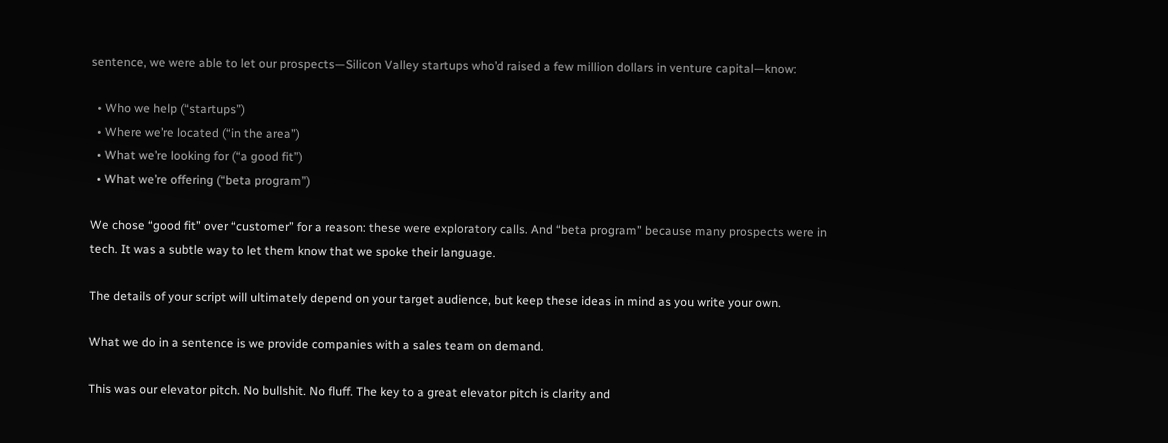sentence, we were able to let our prospects—Silicon Valley startups who’d raised a few million dollars in venture capital—know:

  • Who we help (“startups”)
  • Where we’re located (“in the area”)
  • What we’re looking for (“a good fit”)
  • What we’re offering (“beta program”)

We chose “good fit” over “customer” for a reason: these were exploratory calls. And “beta program” because many prospects were in tech. It was a subtle way to let them know that we spoke their language.

The details of your script will ultimately depend on your target audience, but keep these ideas in mind as you write your own.

What we do in a sentence is we provide companies with a sales team on demand.

This was our elevator pitch. No bullshit. No fluff. The key to a great elevator pitch is clarity and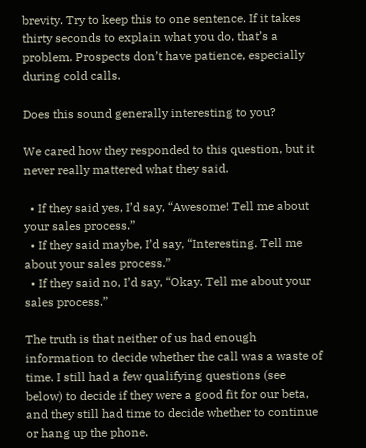brevity. Try to keep this to one sentence. If it takes thirty seconds to explain what you do, that’s a problem. Prospects don’t have patience, especially during cold calls.

Does this sound generally interesting to you?

We cared how they responded to this question, but it never really mattered what they said.

  • If they said yes, I’d say, “Awesome! Tell me about your sales process.”
  • If they said maybe, I’d say, “Interesting. Tell me about your sales process.”
  • If they said no, I’d say, “Okay. Tell me about your sales process.”

The truth is that neither of us had enough information to decide whether the call was a waste of time. I still had a few qualifying questions (see below) to decide if they were a good fit for our beta, and they still had time to decide whether to continue or hang up the phone.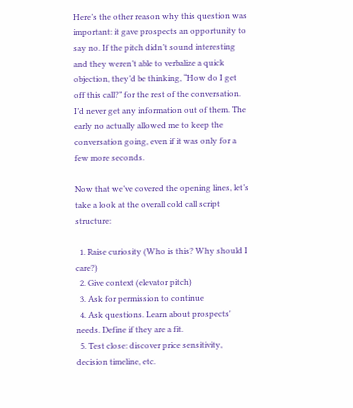Here’s the other reason why this question was important: it gave prospects an opportunity to say no. If the pitch didn’t sound interesting and they weren’t able to verbalize a quick objection, they’d be thinking, “How do I get off this call?” for the rest of the conversation. I’d never get any information out of them. The early no actually allowed me to keep the conversation going, even if it was only for a few more seconds.

Now that we’ve covered the opening lines, let’s take a look at the overall cold call script structure:

  1. Raise curiosity (Who is this? Why should I care?)
  2. Give context (elevator pitch)
  3. Ask for permission to continue
  4. Ask questions. Learn about prospects' needs. Define if they are a fit.
  5. Test close: discover price sensitivity, decision timeline, etc.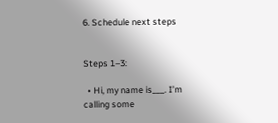6. Schedule next steps


Steps 1–3:

  • Hi, my name is___. I’m calling some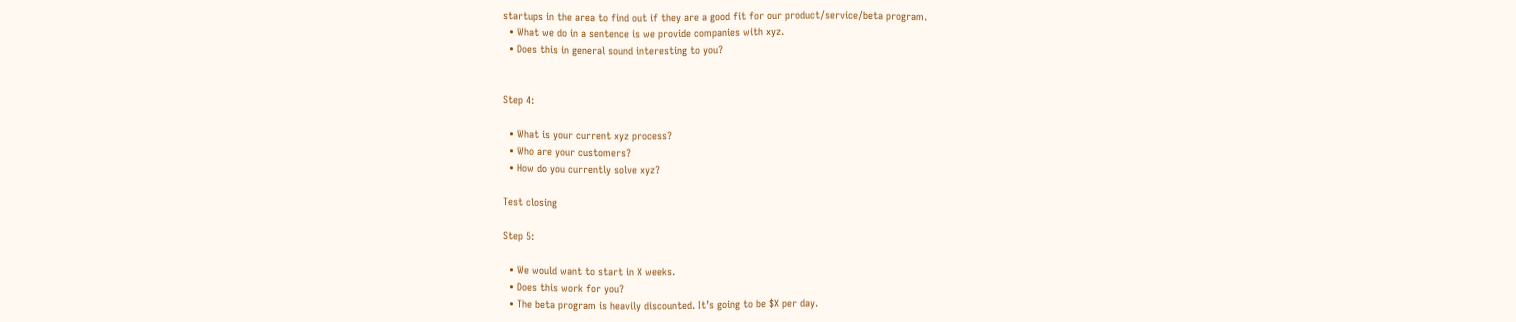startups in the area to find out if they are a good fit for our product/service/beta program.
  • What we do in a sentence is we provide companies with xyz.
  • Does this in general sound interesting to you?


Step 4:

  • What is your current xyz process?
  • Who are your customers?
  • How do you currently solve xyz?

Test closing

Step 5:

  • We would want to start in X weeks.
  • Does this work for you?
  • The beta program is heavily discounted. It’s going to be $X per day.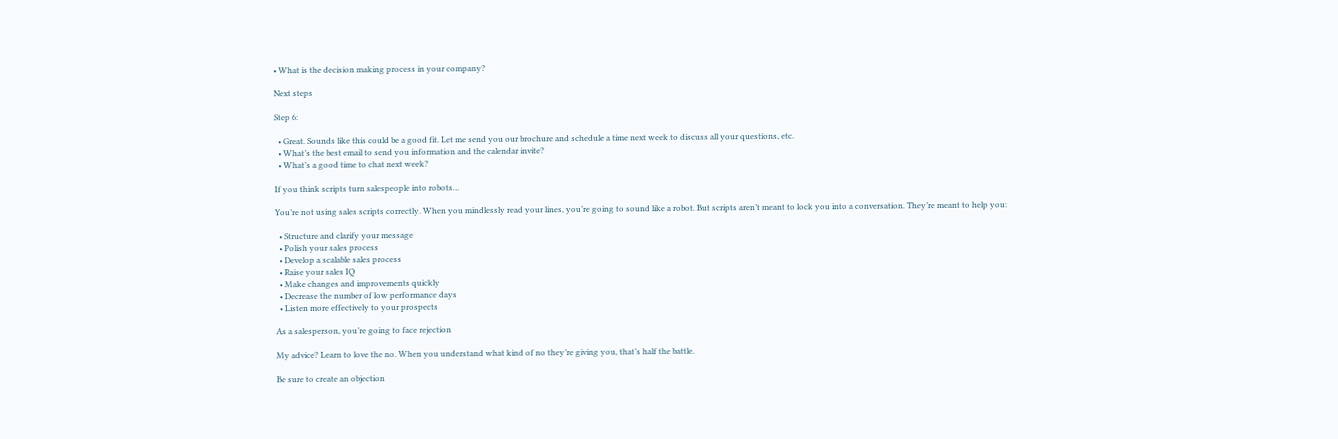• What is the decision making process in your company?

Next steps

Step 6:

  • Great. Sounds like this could be a good fit. Let me send you our brochure and schedule a time next week to discuss all your questions, etc.
  • What’s the best email to send you information and the calendar invite?
  • What’s a good time to chat next week?

If you think scripts turn salespeople into robots…

You’re not using sales scripts correctly. When you mindlessly read your lines, you’re going to sound like a robot. But scripts aren’t meant to lock you into a conversation. They’re meant to help you:

  • Structure and clarify your message
  • Polish your sales process
  • Develop a scalable sales process
  • Raise your sales IQ
  • Make changes and improvements quickly
  • Decrease the number of low performance days
  • Listen more effectively to your prospects

As a salesperson, you’re going to face rejection

My advice? Learn to love the no. When you understand what kind of no they’re giving you, that’s half the battle.

Be sure to create an objection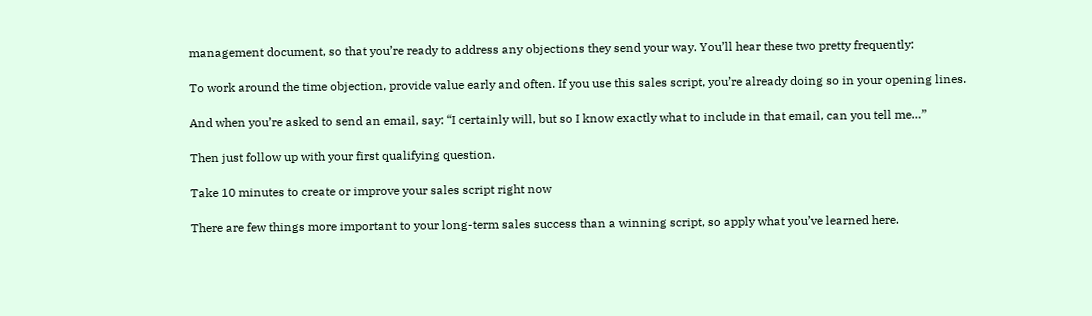management document, so that you’re ready to address any objections they send your way. You’ll hear these two pretty frequently:

To work around the time objection, provide value early and often. If you use this sales script, you’re already doing so in your opening lines.

And when you’re asked to send an email, say: “I certainly will, but so I know exactly what to include in that email, can you tell me…”

Then just follow up with your first qualifying question.

Take 10 minutes to create or improve your sales script right now

There are few things more important to your long-term sales success than a winning script, so apply what you’ve learned here.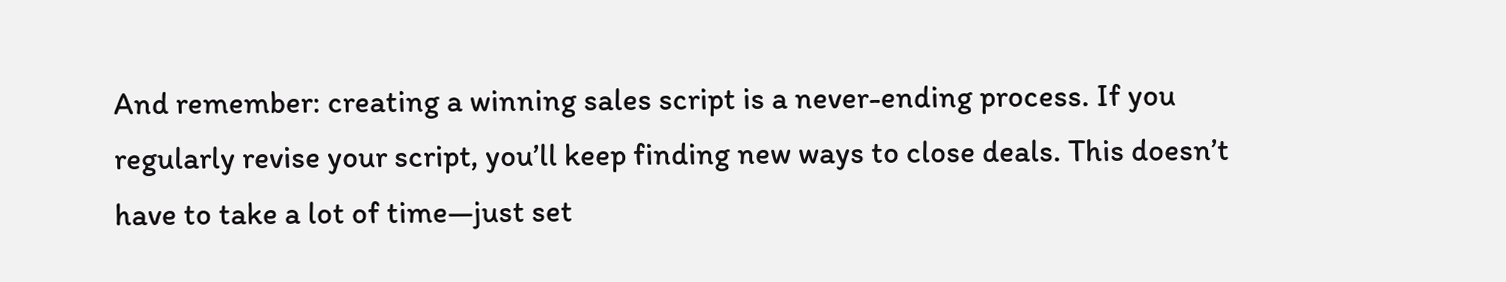And remember: creating a winning sales script is a never-ending process. If you regularly revise your script, you’ll keep finding new ways to close deals. This doesn’t have to take a lot of time—just set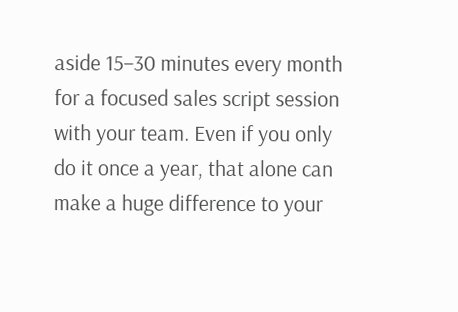aside 15–30 minutes every month for a focused sales script session with your team. Even if you only do it once a year, that alone can make a huge difference to your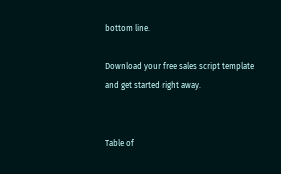bottom line.

Download your free sales script template and get started right away.


Table of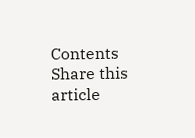Contents
Share this article